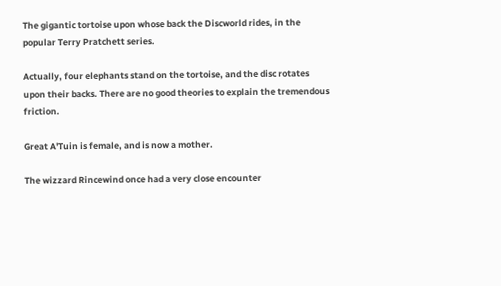The gigantic tortoise upon whose back the Discworld rides, in the popular Terry Pratchett series.

Actually, four elephants stand on the tortoise, and the disc rotates upon their backs. There are no good theories to explain the tremendous friction.

Great A'Tuin is female, and is now a mother.

The wizzard Rincewind once had a very close encounter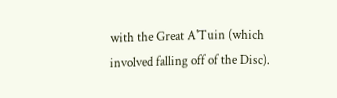with the Great A'Tuin (which involved falling off of the Disc).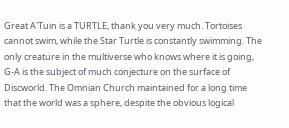Great A'Tuin is a TURTLE, thank you very much. Tortoises cannot swim, while the Star Turtle is constantly swimming. The only creature in the multiverse who knows where it is going, G-A is the subject of much conjecture on the surface of Discworld. The Omnian Church maintained for a long time that the world was a sphere, despite the obvious logical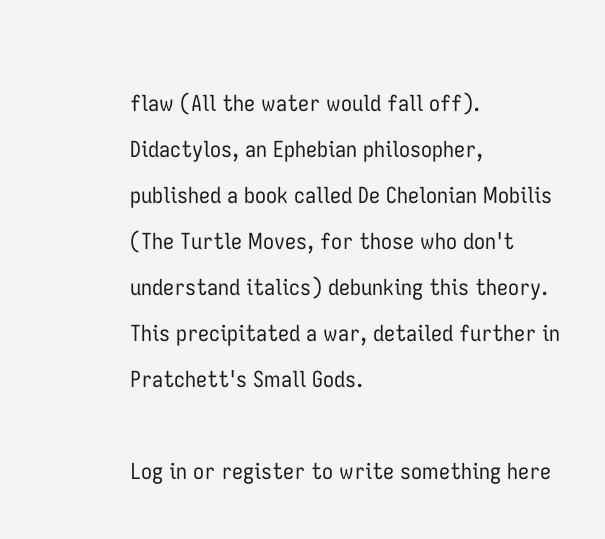flaw (All the water would fall off). Didactylos, an Ephebian philosopher, published a book called De Chelonian Mobilis (The Turtle Moves, for those who don't understand italics) debunking this theory. This precipitated a war, detailed further in Pratchett's Small Gods.

Log in or register to write something here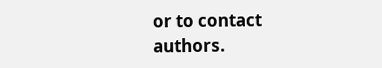or to contact authors.